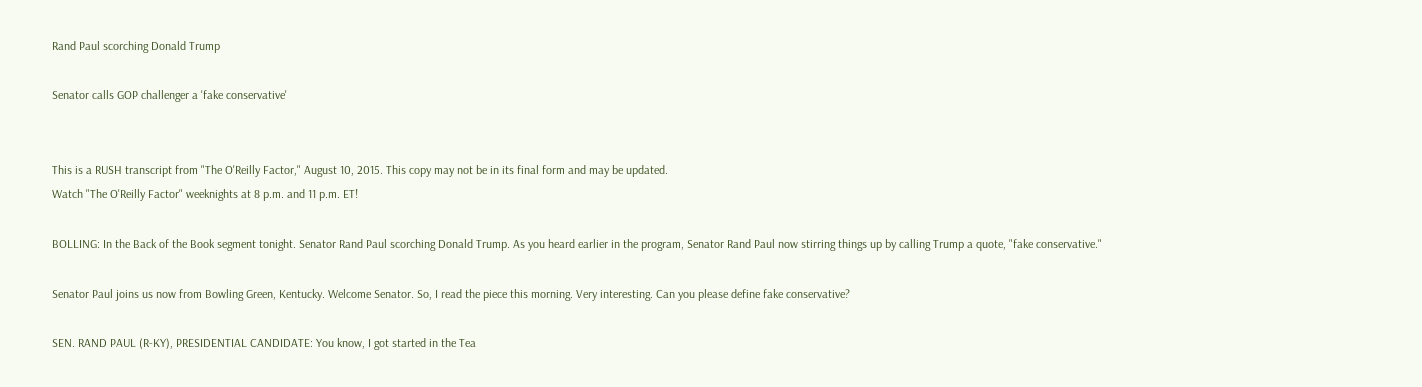Rand Paul scorching Donald Trump

Senator calls GOP challenger a 'fake conservative'


This is a RUSH transcript from "The O'Reilly Factor," August 10, 2015. This copy may not be in its final form and may be updated.
Watch "The O'Reilly Factor" weeknights at 8 p.m. and 11 p.m. ET!

BOLLING: In the Back of the Book segment tonight. Senator Rand Paul scorching Donald Trump. As you heard earlier in the program, Senator Rand Paul now stirring things up by calling Trump a quote, "fake conservative."

Senator Paul joins us now from Bowling Green, Kentucky. Welcome Senator. So, I read the piece this morning. Very interesting. Can you please define fake conservative?

SEN. RAND PAUL (R-KY), PRESIDENTIAL CANDIDATE: You know, I got started in the Tea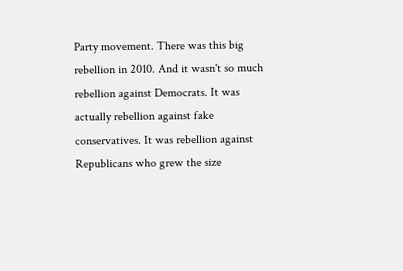Party movement. There was this big rebellion in 2010. And it wasn't so much rebellion against Democrats. It was actually rebellion against fake conservatives. It was rebellion against Republicans who grew the size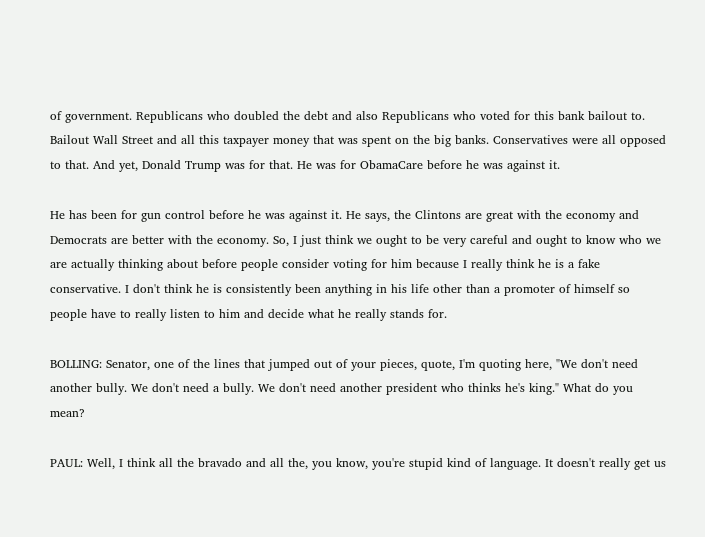of government. Republicans who doubled the debt and also Republicans who voted for this bank bailout to. Bailout Wall Street and all this taxpayer money that was spent on the big banks. Conservatives were all opposed to that. And yet, Donald Trump was for that. He was for ObamaCare before he was against it.

He has been for gun control before he was against it. He says, the Clintons are great with the economy and Democrats are better with the economy. So, I just think we ought to be very careful and ought to know who we are actually thinking about before people consider voting for him because I really think he is a fake conservative. I don't think he is consistently been anything in his life other than a promoter of himself so people have to really listen to him and decide what he really stands for.

BOLLING: Senator, one of the lines that jumped out of your pieces, quote, I'm quoting here, "We don't need another bully. We don't need a bully. We don't need another president who thinks he's king." What do you mean?

PAUL: Well, I think all the bravado and all the, you know, you're stupid kind of language. It doesn't really get us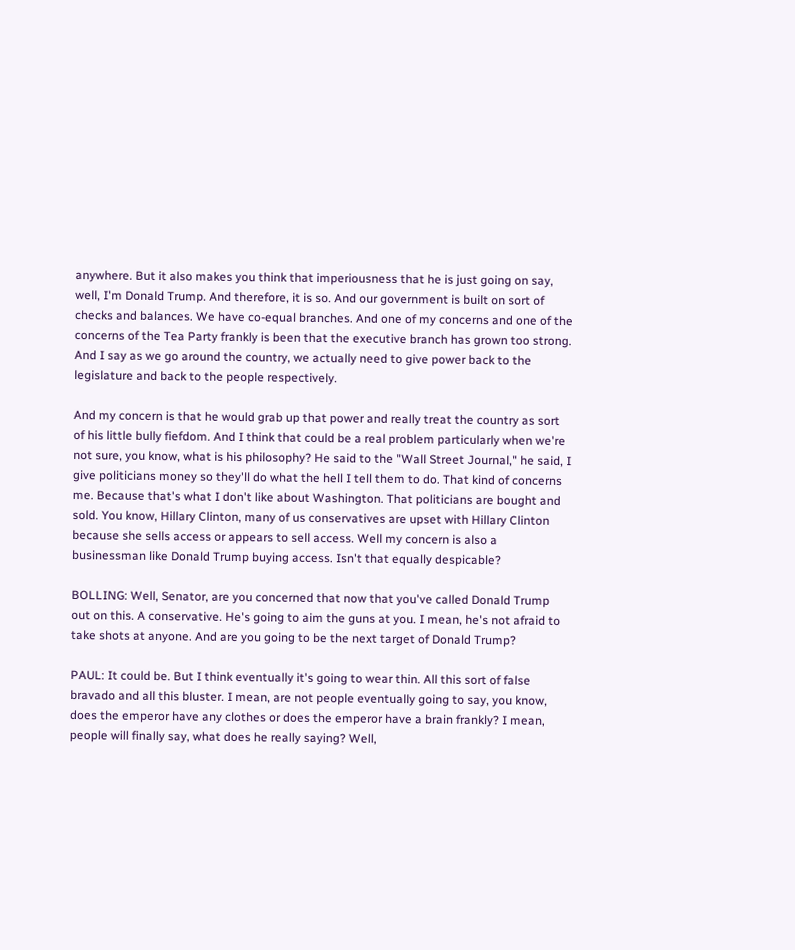anywhere. But it also makes you think that imperiousness that he is just going on say, well, I'm Donald Trump. And therefore, it is so. And our government is built on sort of checks and balances. We have co-equal branches. And one of my concerns and one of the concerns of the Tea Party frankly is been that the executive branch has grown too strong. And I say as we go around the country, we actually need to give power back to the legislature and back to the people respectively.

And my concern is that he would grab up that power and really treat the country as sort of his little bully fiefdom. And I think that could be a real problem particularly when we're not sure, you know, what is his philosophy? He said to the "Wall Street Journal," he said, I give politicians money so they'll do what the hell I tell them to do. That kind of concerns me. Because that's what I don't like about Washington. That politicians are bought and sold. You know, Hillary Clinton, many of us conservatives are upset with Hillary Clinton because she sells access or appears to sell access. Well my concern is also a businessman like Donald Trump buying access. Isn't that equally despicable?

BOLLING: Well, Senator, are you concerned that now that you've called Donald Trump out on this. A conservative. He's going to aim the guns at you. I mean, he's not afraid to take shots at anyone. And are you going to be the next target of Donald Trump?

PAUL: It could be. But I think eventually it's going to wear thin. All this sort of false bravado and all this bluster. I mean, are not people eventually going to say, you know, does the emperor have any clothes or does the emperor have a brain frankly? I mean, people will finally say, what does he really saying? Well,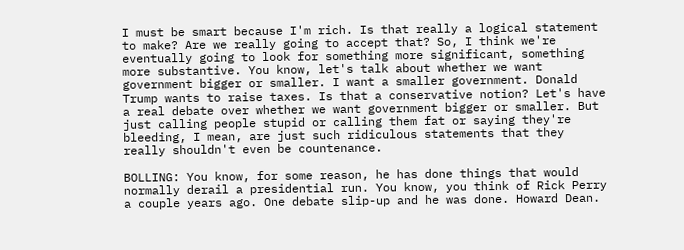I must be smart because I'm rich. Is that really a logical statement to make? Are we really going to accept that? So, I think we're eventually going to look for something more significant, something more substantive. You know, let's talk about whether we want government bigger or smaller. I want a smaller government. Donald Trump wants to raise taxes. Is that a conservative notion? Let's have a real debate over whether we want government bigger or smaller. But just calling people stupid or calling them fat or saying they're bleeding, I mean, are just such ridiculous statements that they really shouldn't even be countenance.

BOLLING: You know, for some reason, he has done things that would normally derail a presidential run. You know, you think of Rick Perry a couple years ago. One debate slip-up and he was done. Howard Dean.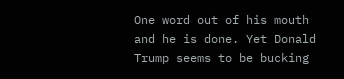One word out of his mouth and he is done. Yet Donald Trump seems to be bucking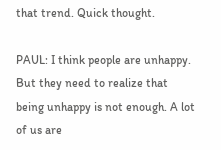that trend. Quick thought.

PAUL: I think people are unhappy. But they need to realize that being unhappy is not enough. A lot of us are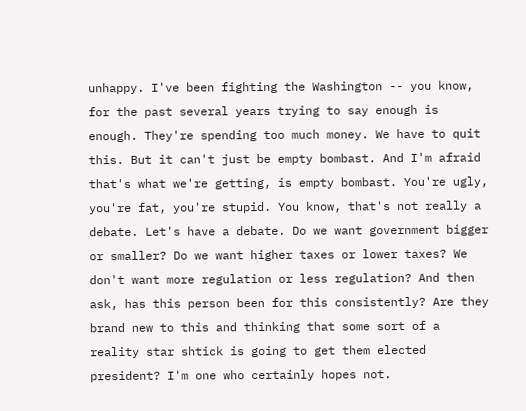unhappy. I've been fighting the Washington -- you know, for the past several years trying to say enough is enough. They're spending too much money. We have to quit this. But it can't just be empty bombast. And I'm afraid that's what we're getting, is empty bombast. You're ugly, you're fat, you're stupid. You know, that's not really a debate. Let's have a debate. Do we want government bigger or smaller? Do we want higher taxes or lower taxes? We don't want more regulation or less regulation? And then ask, has this person been for this consistently? Are they brand new to this and thinking that some sort of a reality star shtick is going to get them elected president? I'm one who certainly hopes not.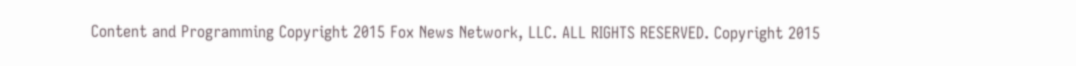Content and Programming Copyright 2015 Fox News Network, LLC. ALL RIGHTS RESERVED. Copyright 2015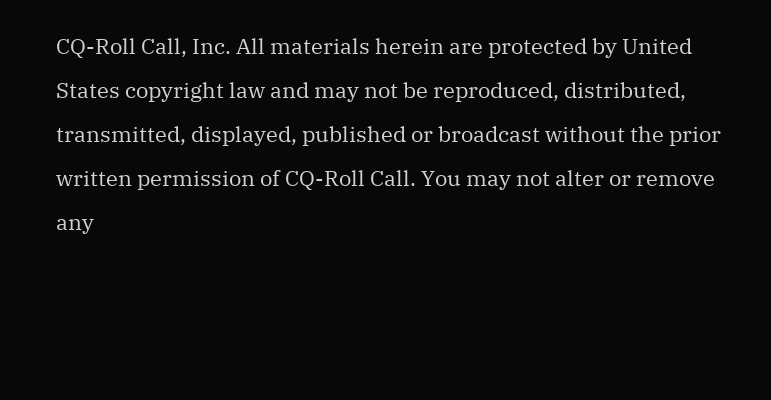CQ-Roll Call, Inc. All materials herein are protected by United States copyright law and may not be reproduced, distributed, transmitted, displayed, published or broadcast without the prior written permission of CQ-Roll Call. You may not alter or remove any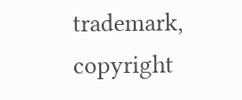trademark, copyright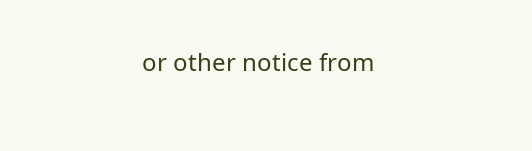or other notice from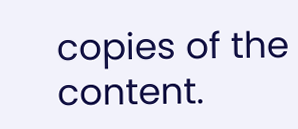copies of the content.